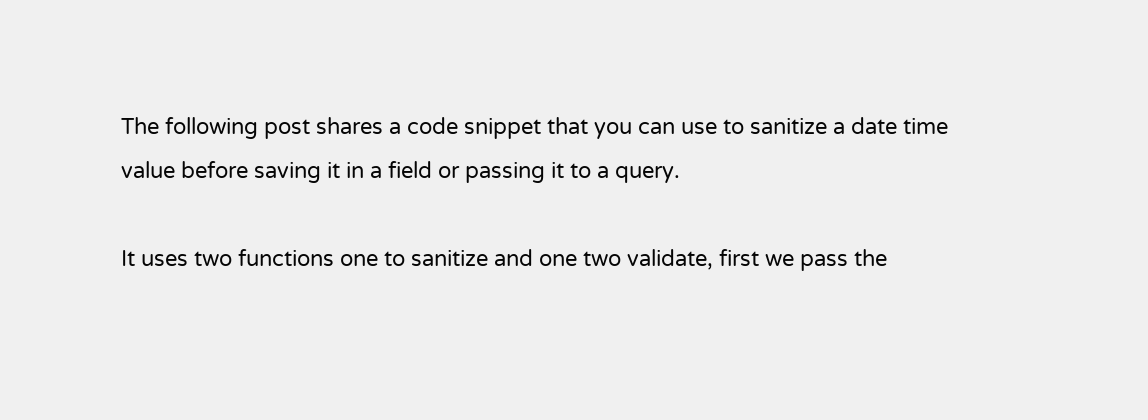The following post shares a code snippet that you can use to sanitize a date time value before saving it in a field or passing it to a query.

It uses two functions one to sanitize and one two validate, first we pass the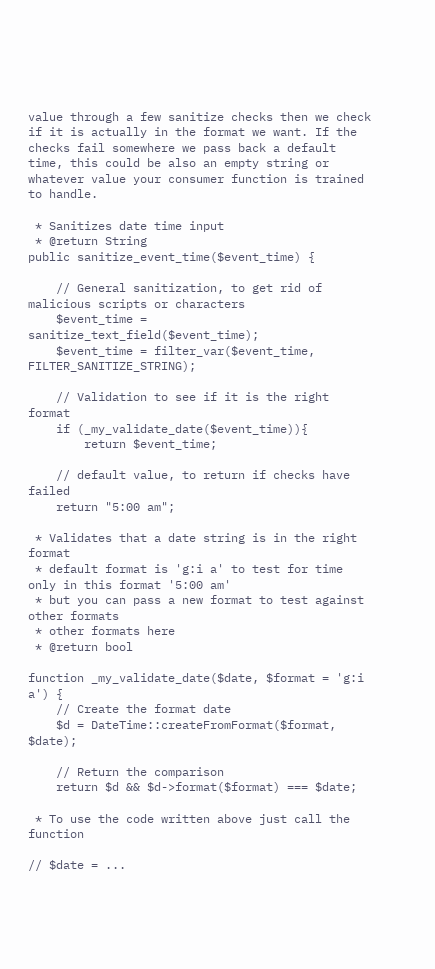value through a few sanitize checks then we check if it is actually in the format we want. If the checks fail somewhere we pass back a default time, this could be also an empty string or whatever value your consumer function is trained to handle.

 * Sanitizes date time input
 * @return String
public sanitize_event_time($event_time) {

    // General sanitization, to get rid of malicious scripts or characters
    $event_time = sanitize_text_field($event_time);
    $event_time = filter_var($event_time, FILTER_SANITIZE_STRING);

    // Validation to see if it is the right format
    if (_my_validate_date($event_time)){
        return $event_time;

    // default value, to return if checks have failed
    return "5:00 am";

 * Validates that a date string is in the right format
 * default format is 'g:i a' to test for time only in this format '5:00 am'
 * but you can pass a new format to test against other formats
 * other formats here
 * @return bool

function _my_validate_date($date, $format = 'g:i a') {
    // Create the format date
    $d = DateTime::createFromFormat($format, $date);

    // Return the comparison
    return $d && $d->format($format) === $date;

 * To use the code written above just call the function

// $date = ...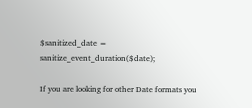$sanitized_date = sanitize_event_duration($date);

If you are looking for other Date formats you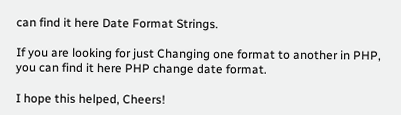can find it here Date Format Strings.

If you are looking for just Changing one format to another in PHP, you can find it here PHP change date format.

I hope this helped, Cheers!